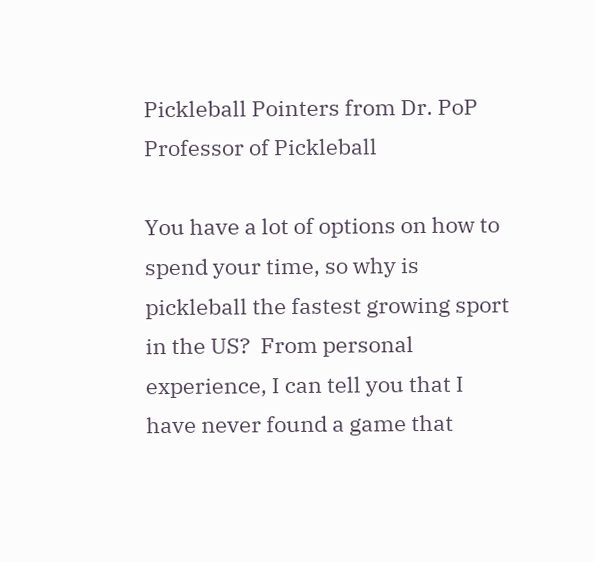Pickleball Pointers from Dr. PoP
Professor of Pickleball

You have a lot of options on how to spend your time, so why is pickleball the fastest growing sport in the US?  From personal experience, I can tell you that I have never found a game that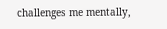challenges me mentally,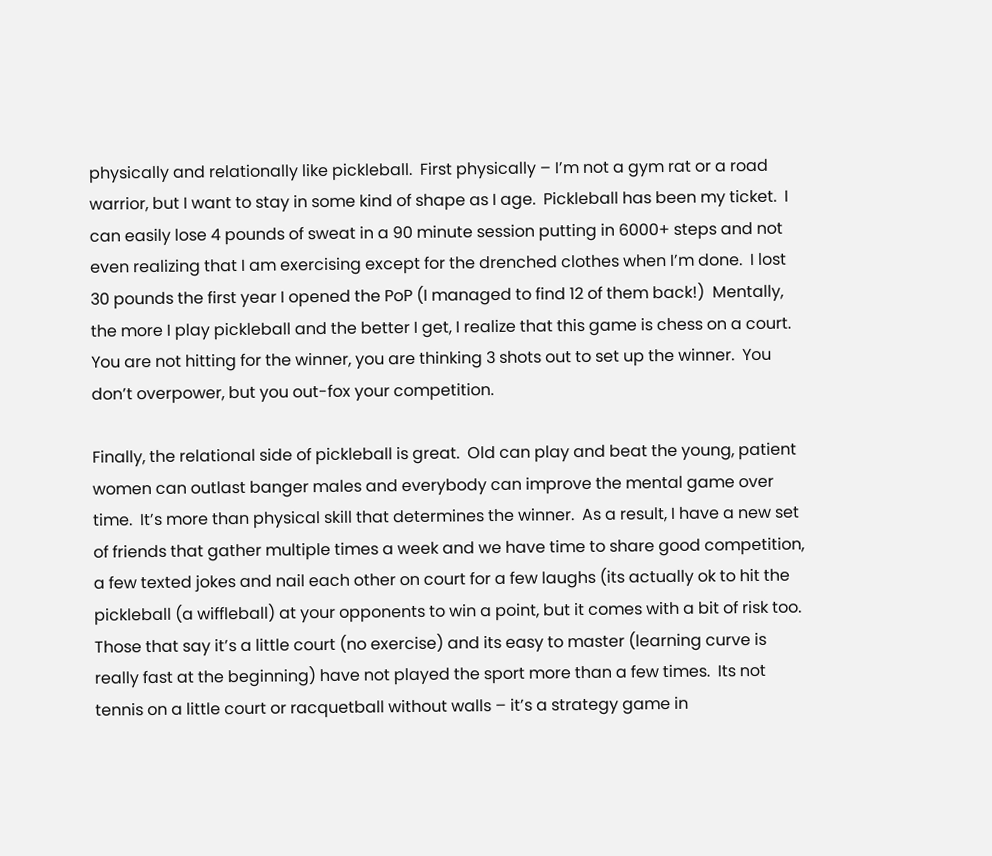physically and relationally like pickleball.  First physically – I’m not a gym rat or a road warrior, but I want to stay in some kind of shape as I age.  Pickleball has been my ticket.  I can easily lose 4 pounds of sweat in a 90 minute session putting in 6000+ steps and not even realizing that I am exercising except for the drenched clothes when I’m done.  I lost 30 pounds the first year I opened the PoP (I managed to find 12 of them back!)  Mentally, the more I play pickleball and the better I get, I realize that this game is chess on a court.  You are not hitting for the winner, you are thinking 3 shots out to set up the winner.  You don’t overpower, but you out-fox your competition.

Finally, the relational side of pickleball is great.  Old can play and beat the young, patient women can outlast banger males and everybody can improve the mental game over time.  It’s more than physical skill that determines the winner.  As a result, I have a new set of friends that gather multiple times a week and we have time to share good competition, a few texted jokes and nail each other on court for a few laughs (its actually ok to hit the pickleball (a wiffleball) at your opponents to win a point, but it comes with a bit of risk too.  Those that say it’s a little court (no exercise) and its easy to master (learning curve is really fast at the beginning) have not played the sport more than a few times.  Its not tennis on a little court or racquetball without walls – it’s a strategy game in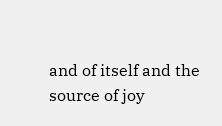and of itself and the source of joy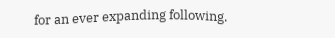for an ever expanding following.